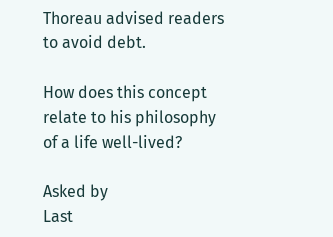Thoreau advised readers to avoid debt.

How does this concept relate to his philosophy of a life well-lived?

Asked by
Last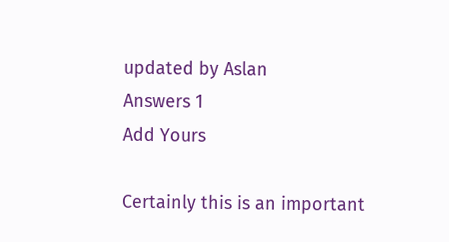updated by Aslan
Answers 1
Add Yours

Certainly this is an important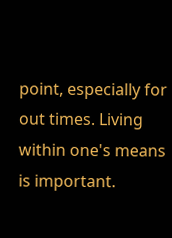point, especially for out times. Living within one's means is important.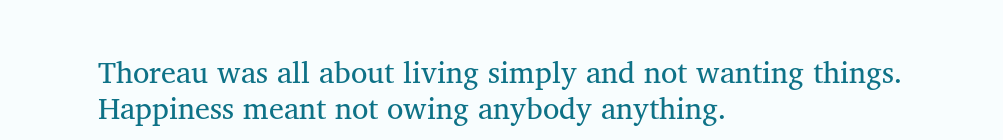Thoreau was all about living simply and not wanting things. Happiness meant not owing anybody anything.